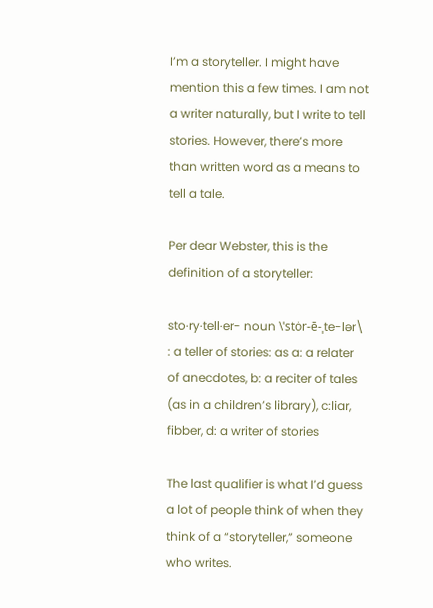I’m a storyteller. I might have mention this a few times. I am not a writer naturally, but I write to tell stories. However, there’s more than written word as a means to tell a tale.

Per dear Webster, this is the definition of a storyteller:

sto·ry·tell·er- noun \ˈstȯr-ē-ˌte-lər\ : a teller of stories: as a: a relater of anecdotes, b: a reciter of tales (as in a children’s library), c:liar, fibber, d: a writer of stories

The last qualifier is what I’d guess a lot of people think of when they think of a “storyteller,” someone who writes.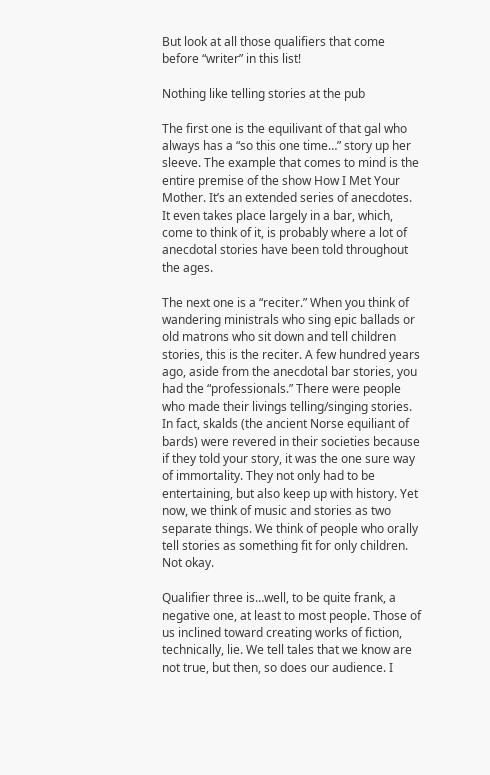But look at all those qualifiers that come before “writer” in this list!

Nothing like telling stories at the pub

The first one is the equilivant of that gal who always has a “so this one time…” story up her sleeve. The example that comes to mind is the entire premise of the show How I Met Your Mother. It’s an extended series of anecdotes. It even takes place largely in a bar, which, come to think of it, is probably where a lot of anecdotal stories have been told throughout the ages.

The next one is a “reciter.” When you think of wandering ministrals who sing epic ballads or old matrons who sit down and tell children stories, this is the reciter. A few hundred years ago, aside from the anecdotal bar stories, you had the “professionals.” There were people who made their livings telling/singing stories. In fact, skalds (the ancient Norse equiliant of bards) were revered in their societies because if they told your story, it was the one sure way of immortality. They not only had to be entertaining, but also keep up with history. Yet now, we think of music and stories as two separate things. We think of people who orally tell stories as something fit for only children. Not okay.

Qualifier three is…well, to be quite frank, a negative one, at least to most people. Those of us inclined toward creating works of fiction, technically, lie. We tell tales that we know are not true, but then, so does our audience. I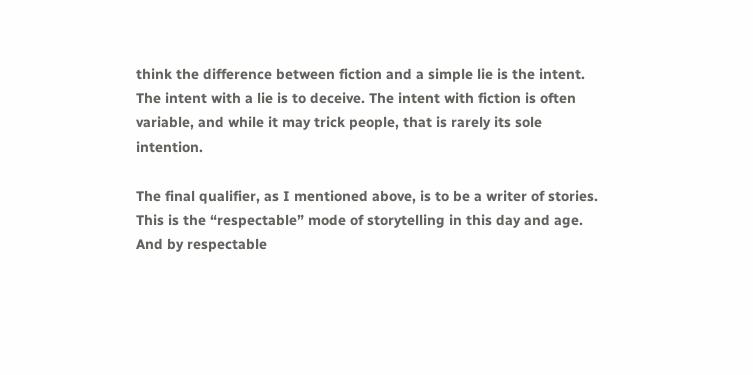think the difference between fiction and a simple lie is the intent. The intent with a lie is to deceive. The intent with fiction is often variable, and while it may trick people, that is rarely its sole intention.

The final qualifier, as I mentioned above, is to be a writer of stories. This is the “respectable” mode of storytelling in this day and age. And by respectable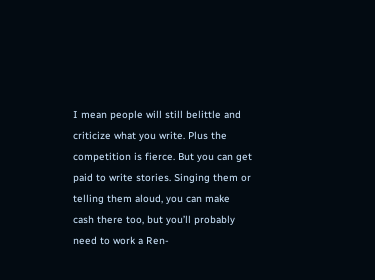I mean people will still belittle and criticize what you write. Plus the competition is fierce. But you can get paid to write stories. Singing them or telling them aloud, you can make cash there too, but you’ll probably need to work a Ren-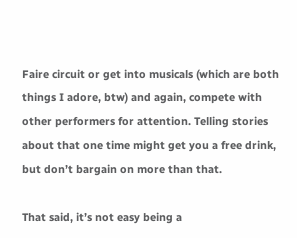Faire circuit or get into musicals (which are both things I adore, btw) and again, compete with other performers for attention. Telling stories about that one time might get you a free drink, but don’t bargain on more than that.

That said, it’s not easy being a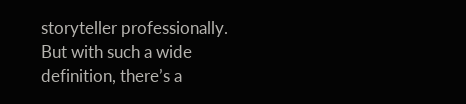storyteller professionally. But with such a wide definition, there’s a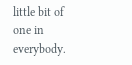little bit of one in everybody.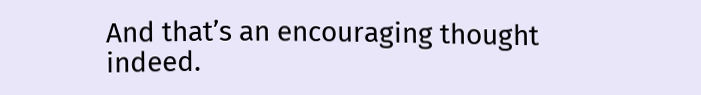And that’s an encouraging thought indeed.